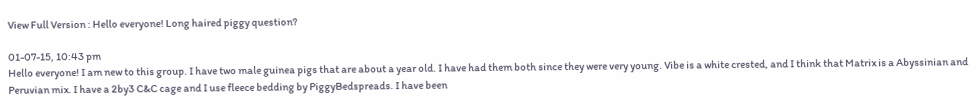View Full Version : Hello everyone! Long haired piggy question?

01-07-15, 10:43 pm
Hello everyone! I am new to this group. I have two male guinea pigs that are about a year old. I have had them both since they were very young. Vibe is a white crested, and I think that Matrix is a Abyssinian and Peruvian mix. I have a 2by3 C&C cage and I use fleece bedding by PiggyBedspreads. I have been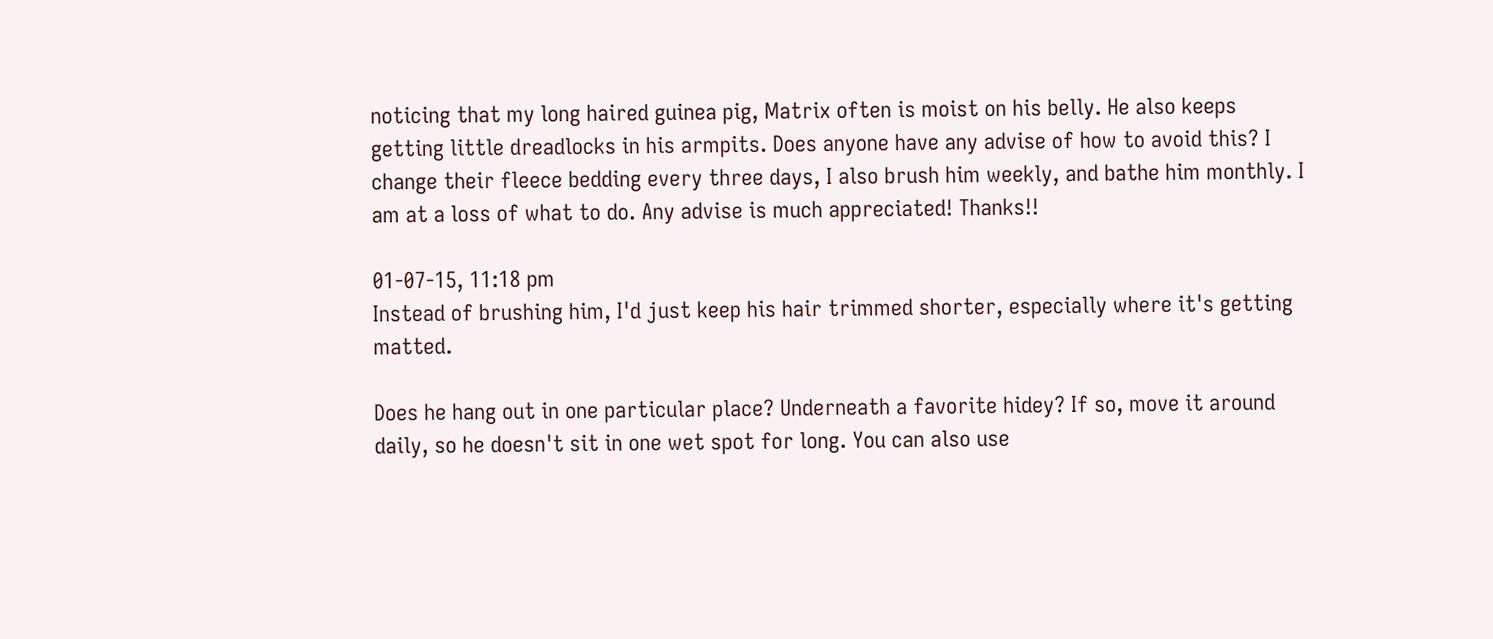noticing that my long haired guinea pig, Matrix often is moist on his belly. He also keeps getting little dreadlocks in his armpits. Does anyone have any advise of how to avoid this? I change their fleece bedding every three days, I also brush him weekly, and bathe him monthly. I am at a loss of what to do. Any advise is much appreciated! Thanks!!

01-07-15, 11:18 pm
Instead of brushing him, I'd just keep his hair trimmed shorter, especially where it's getting matted.

Does he hang out in one particular place? Underneath a favorite hidey? If so, move it around daily, so he doesn't sit in one wet spot for long. You can also use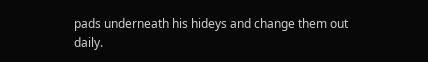pads underneath his hideys and change them out daily.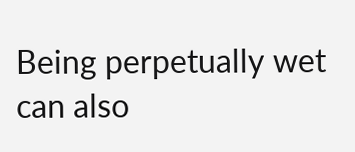Being perpetually wet can also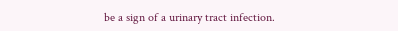be a sign of a urinary tract infection.